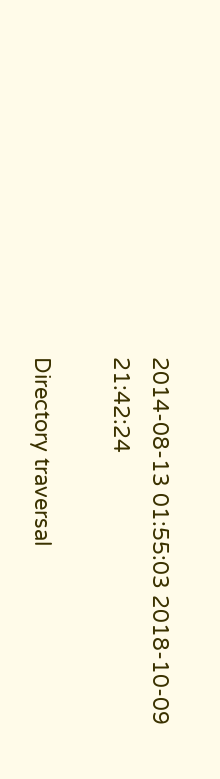2014-08-13 01:55:03 2018-10-09 21:42:24

Directory traversal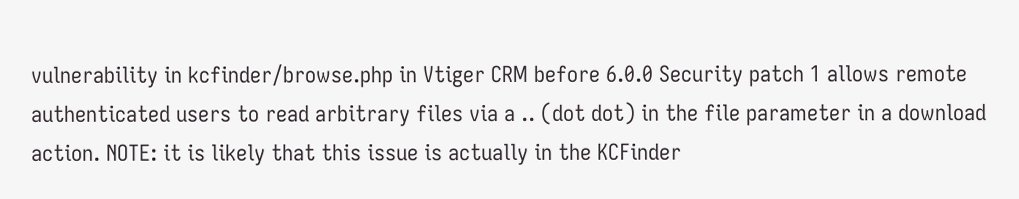vulnerability in kcfinder/browse.php in Vtiger CRM before 6.0.0 Security patch 1 allows remote authenticated users to read arbitrary files via a .. (dot dot) in the file parameter in a download action. NOTE: it is likely that this issue is actually in the KCFinder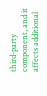third-party component, and it affects additional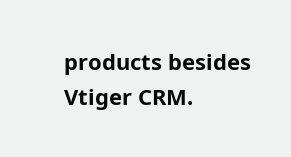products besides Vtiger CRM.